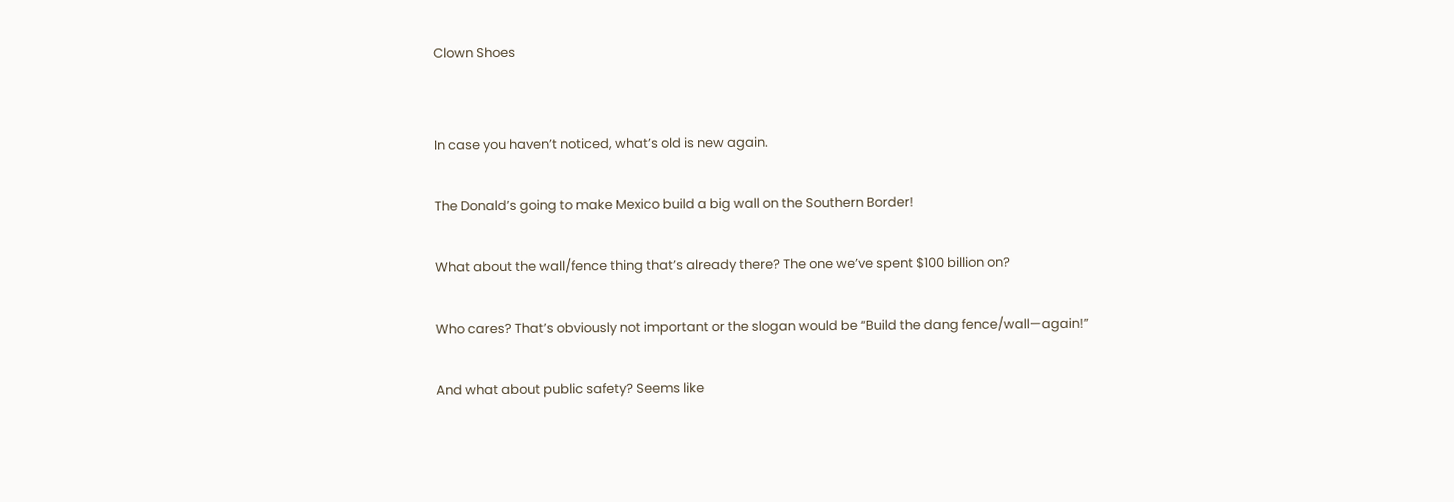Clown Shoes


In case you haven’t noticed, what’s old is new again.

The Donald’s going to make Mexico build a big wall on the Southern Border!

What about the wall/fence thing that’s already there? The one we’ve spent $100 billion on?

Who cares? That’s obviously not important or the slogan would be “Build the dang fence/wall—again!”

And what about public safety? Seems like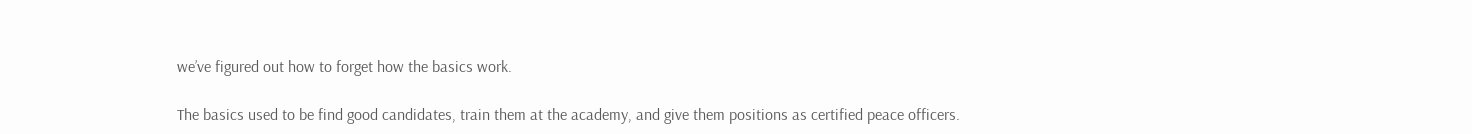we’ve figured out how to forget how the basics work.

The basics used to be find good candidates, train them at the academy, and give them positions as certified peace officers.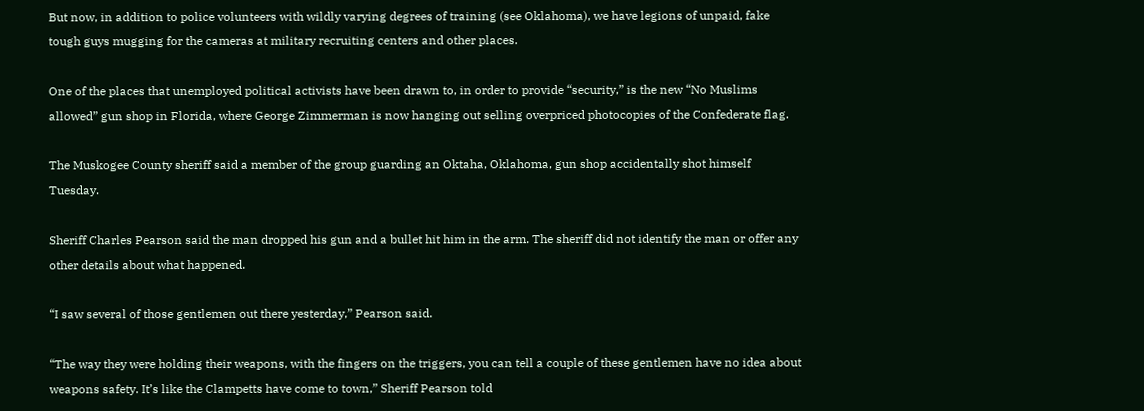But now, in addition to police volunteers with wildly varying degrees of training (see Oklahoma), we have legions of unpaid, fake tough guys mugging for the cameras at military recruiting centers and other places.

One of the places that unemployed political activists have been drawn to, in order to provide “security,” is the new “No Muslims allowed” gun shop in Florida, where George Zimmerman is now hanging out selling overpriced photocopies of the Confederate flag.

The Muskogee County sheriff said a member of the group guarding an Oktaha, Oklahoma, gun shop accidentally shot himself Tuesday.

Sheriff Charles Pearson said the man dropped his gun and a bullet hit him in the arm. The sheriff did not identify the man or offer any other details about what happened.

“I saw several of those gentlemen out there yesterday,” Pearson said.

“The way they were holding their weapons, with the fingers on the triggers, you can tell a couple of these gentlemen have no idea about weapons safety. It’s like the Clampetts have come to town,” Sheriff Pearson told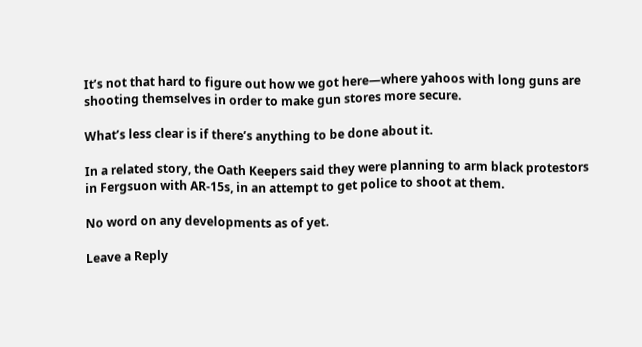It’s not that hard to figure out how we got here—where yahoos with long guns are shooting themselves in order to make gun stores more secure.

What’s less clear is if there’s anything to be done about it.

In a related story, the Oath Keepers said they were planning to arm black protestors in Fergsuon with AR-15s, in an attempt to get police to shoot at them.

No word on any developments as of yet.

Leave a Reply